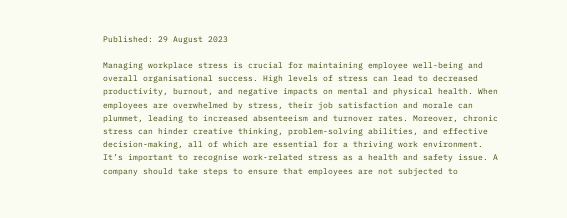Published: 29 August 2023

Managing workplace stress is crucial for maintaining employee well-being and overall organisational success. High levels of stress can lead to decreased productivity, burnout, and negative impacts on mental and physical health. When employees are overwhelmed by stress, their job satisfaction and morale can plummet, leading to increased absenteeism and turnover rates. Moreover, chronic stress can hinder creative thinking, problem-solving abilities, and effective decision-making, all of which are essential for a thriving work environment. It’s important to recognise work-related stress as a health and safety issue. A company should take steps to ensure that employees are not subjected to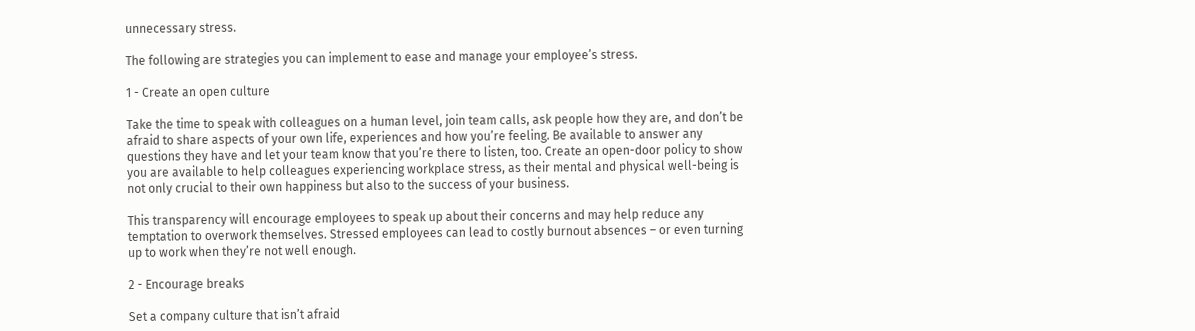unnecessary stress.

The following are strategies you can implement to ease and manage your employee’s stress.

1 - Create an open culture

Take the time to speak with colleagues on a human level, join team calls, ask people how they are, and don’t be afraid to share aspects of your own life, experiences and how you’re feeling. Be available to answer any questions they have and let your team know that you’re there to listen, too. Create an open-door policy to show you are available to help colleagues experiencing workplace stress, as their mental and physical well-being is not only crucial to their own happiness but also to the success of your business.

This transparency will encourage employees to speak up about their concerns and may help reduce any temptation to overwork themselves. Stressed employees can lead to costly burnout absences – or even turning up to work when they’re not well enough.

2 - Encourage breaks

Set a company culture that isn’t afraid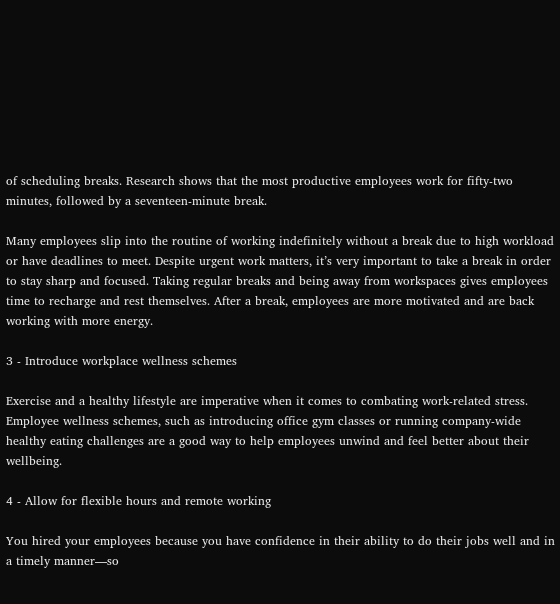of scheduling breaks. Research shows that the most productive employees work for fifty-two minutes, followed by a seventeen-minute break.

Many employees slip into the routine of working indefinitely without a break due to high workload or have deadlines to meet. Despite urgent work matters, it’s very important to take a break in order to stay sharp and focused. Taking regular breaks and being away from workspaces gives employees time to recharge and rest themselves. After a break, employees are more motivated and are back working with more energy.

3 - Introduce workplace wellness schemes

Exercise and a healthy lifestyle are imperative when it comes to combating work-related stress. Employee wellness schemes, such as introducing office gym classes or running company-wide healthy eating challenges are a good way to help employees unwind and feel better about their wellbeing.

4 - Allow for flexible hours and remote working

You hired your employees because you have confidence in their ability to do their jobs well and in a timely manner—so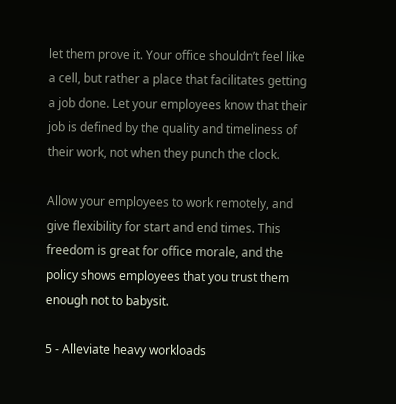let them prove it. Your office shouldn’t feel like a cell, but rather a place that facilitates getting a job done. Let your employees know that their job is defined by the quality and timeliness of their work, not when they punch the clock.

Allow your employees to work remotely, and give flexibility for start and end times. This freedom is great for office morale, and the policy shows employees that you trust them enough not to babysit.

5 - Alleviate heavy workloads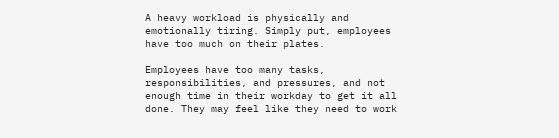A heavy workload is physically and emotionally tiring. Simply put, employees have too much on their plates.

Employees have too many tasks, responsibilities, and pressures, and not enough time in their workday to get it all done. They may feel like they need to work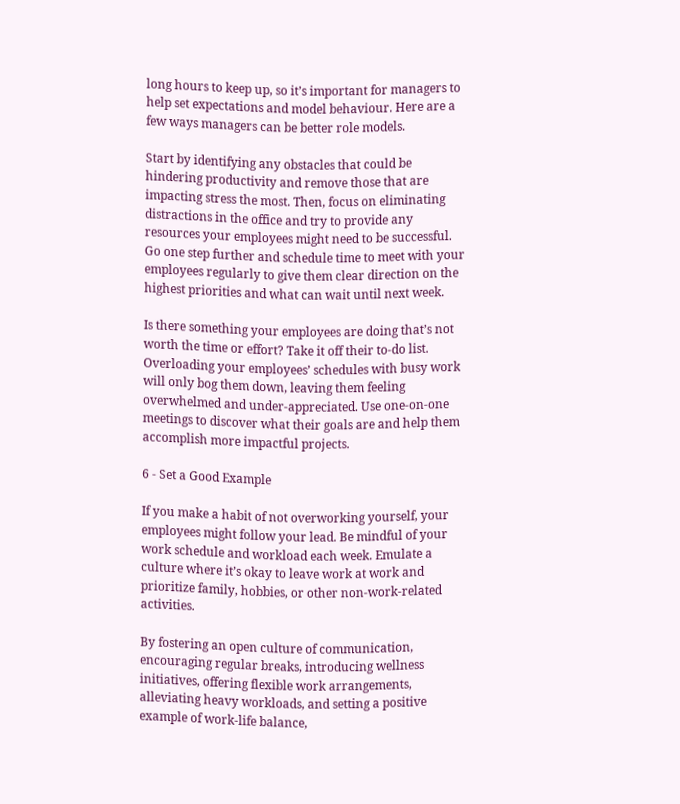long hours to keep up, so it’s important for managers to help set expectations and model behaviour. Here are a few ways managers can be better role models.

Start by identifying any obstacles that could be hindering productivity and remove those that are impacting stress the most. Then, focus on eliminating distractions in the office and try to provide any resources your employees might need to be successful. Go one step further and schedule time to meet with your employees regularly to give them clear direction on the highest priorities and what can wait until next week.

Is there something your employees are doing that’s not worth the time or effort? Take it off their to-do list. Overloading your employees’ schedules with busy work will only bog them down, leaving them feeling overwhelmed and under-appreciated. Use one-on-one meetings to discover what their goals are and help them accomplish more impactful projects.

6 - Set a Good Example

If you make a habit of not overworking yourself, your employees might follow your lead. Be mindful of your work schedule and workload each week. Emulate a culture where it’s okay to leave work at work and prioritize family, hobbies, or other non-work-related activities.

By fostering an open culture of communication, encouraging regular breaks, introducing wellness initiatives, offering flexible work arrangements, alleviating heavy workloads, and setting a positive example of work-life balance,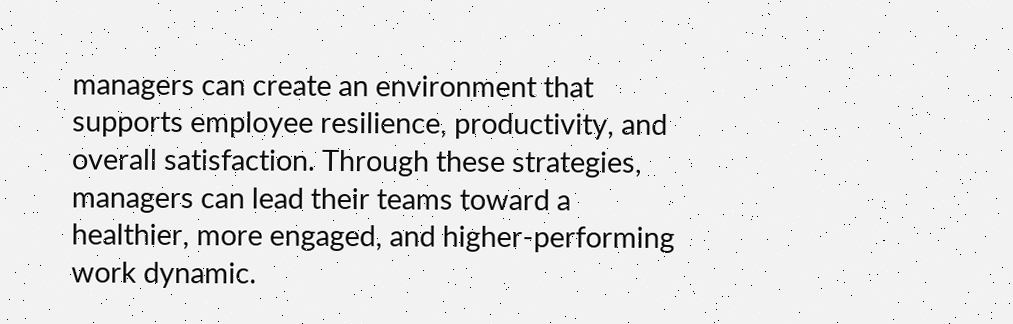managers can create an environment that supports employee resilience, productivity, and overall satisfaction. Through these strategies, managers can lead their teams toward a healthier, more engaged, and higher-performing work dynamic.